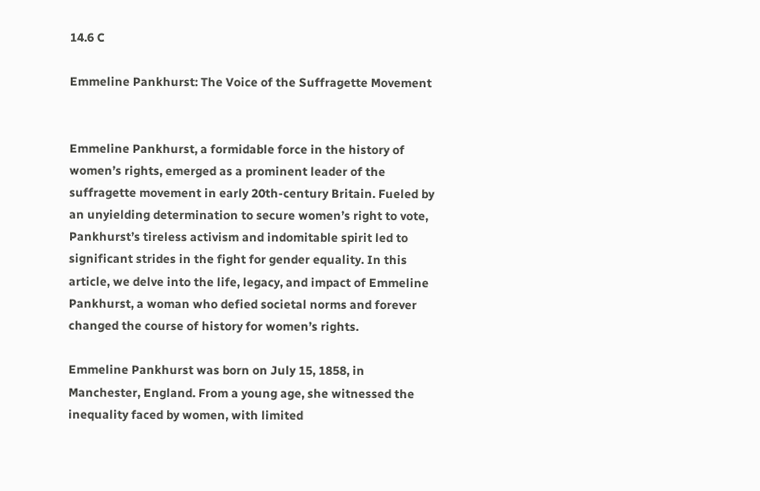14.6 C

Emmeline Pankhurst: The Voice of the Suffragette Movement


Emmeline Pankhurst, a formidable force in the history of women’s rights, emerged as a prominent leader of the suffragette movement in early 20th-century Britain. Fueled by an unyielding determination to secure women’s right to vote, Pankhurst’s tireless activism and indomitable spirit led to significant strides in the fight for gender equality. In this article, we delve into the life, legacy, and impact of Emmeline Pankhurst, a woman who defied societal norms and forever changed the course of history for women’s rights.

Emmeline Pankhurst was born on July 15, 1858, in Manchester, England. From a young age, she witnessed the inequality faced by women, with limited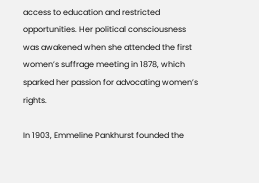access to education and restricted opportunities. Her political consciousness was awakened when she attended the first women’s suffrage meeting in 1878, which sparked her passion for advocating women’s rights.

In 1903, Emmeline Pankhurst founded the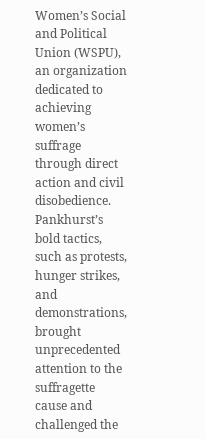Women’s Social and Political Union (WSPU), an organization dedicated to achieving women’s suffrage through direct action and civil disobedience. Pankhurst’s bold tactics, such as protests, hunger strikes, and demonstrations, brought unprecedented attention to the suffragette cause and challenged the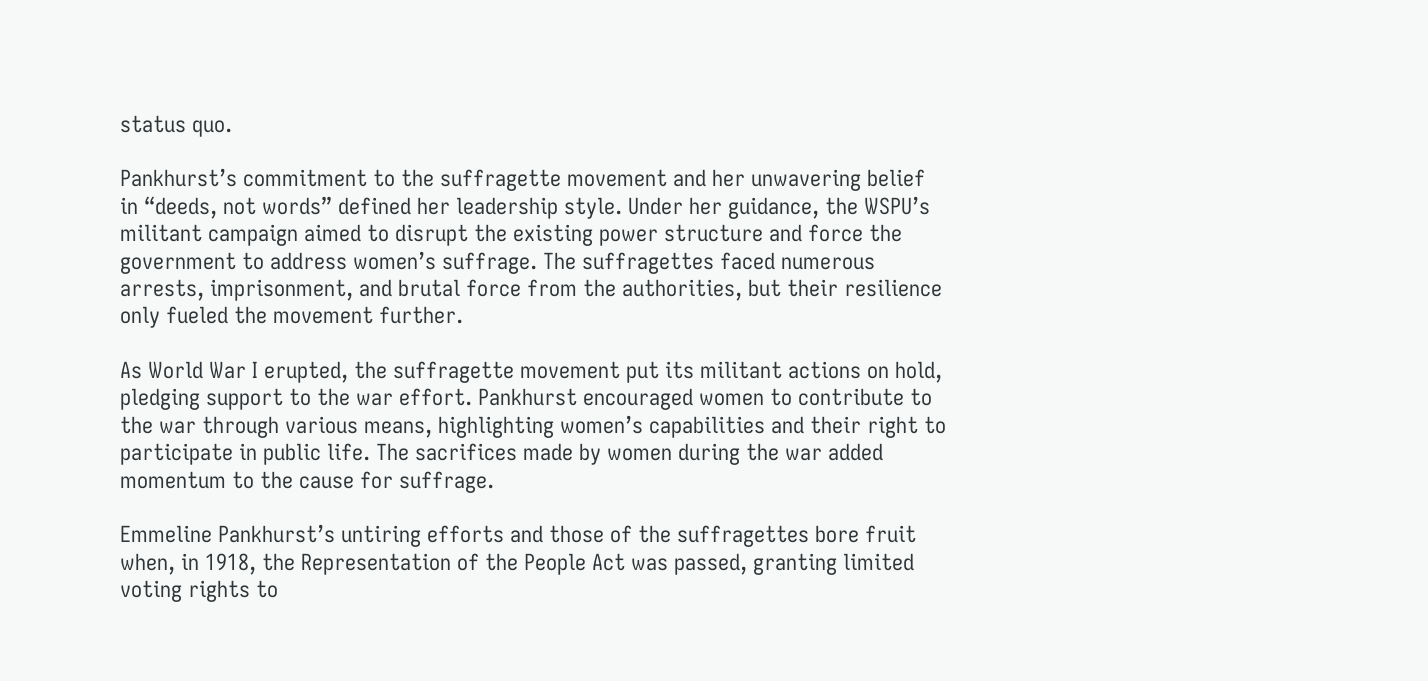status quo.

Pankhurst’s commitment to the suffragette movement and her unwavering belief in “deeds, not words” defined her leadership style. Under her guidance, the WSPU’s militant campaign aimed to disrupt the existing power structure and force the government to address women’s suffrage. The suffragettes faced numerous arrests, imprisonment, and brutal force from the authorities, but their resilience only fueled the movement further.

As World War I erupted, the suffragette movement put its militant actions on hold, pledging support to the war effort. Pankhurst encouraged women to contribute to the war through various means, highlighting women’s capabilities and their right to participate in public life. The sacrifices made by women during the war added momentum to the cause for suffrage.

Emmeline Pankhurst’s untiring efforts and those of the suffragettes bore fruit when, in 1918, the Representation of the People Act was passed, granting limited voting rights to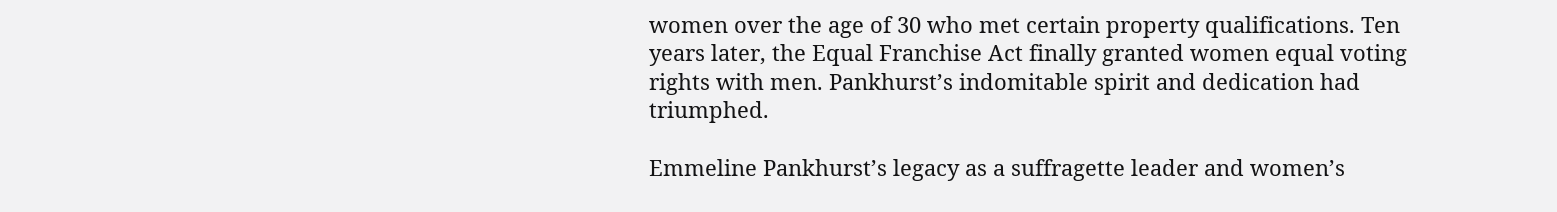women over the age of 30 who met certain property qualifications. Ten years later, the Equal Franchise Act finally granted women equal voting rights with men. Pankhurst’s indomitable spirit and dedication had triumphed.

Emmeline Pankhurst’s legacy as a suffragette leader and women’s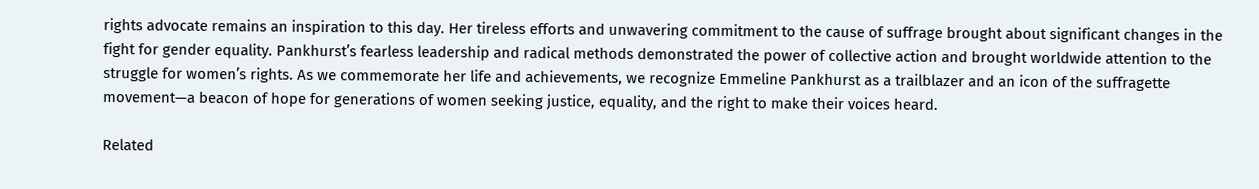rights advocate remains an inspiration to this day. Her tireless efforts and unwavering commitment to the cause of suffrage brought about significant changes in the fight for gender equality. Pankhurst’s fearless leadership and radical methods demonstrated the power of collective action and brought worldwide attention to the struggle for women’s rights. As we commemorate her life and achievements, we recognize Emmeline Pankhurst as a trailblazer and an icon of the suffragette movement—a beacon of hope for generations of women seeking justice, equality, and the right to make their voices heard.

Related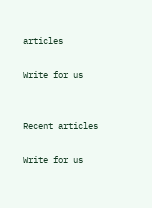articles

Write for us


Recent articles

Write for us